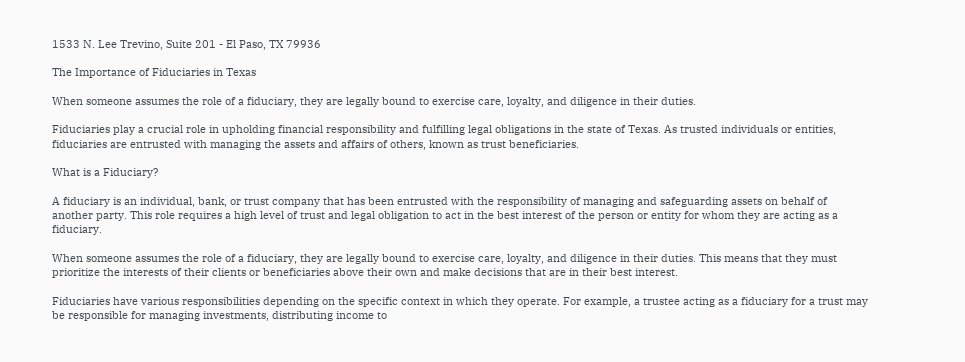1533 N. Lee Trevino, Suite 201 - El Paso, TX 79936

The Importance of Fiduciaries in Texas

When someone assumes the role of a fiduciary, they are legally bound to exercise care, loyalty, and diligence in their duties.

Fiduciaries play a crucial role in upholding financial responsibility and fulfilling legal obligations in the state of Texas. As trusted individuals or entities, fiduciaries are entrusted with managing the assets and affairs of others, known as trust beneficiaries.

What is a Fiduciary?

A fiduciary is an individual, bank, or trust company that has been entrusted with the responsibility of managing and safeguarding assets on behalf of another party. This role requires a high level of trust and legal obligation to act in the best interest of the person or entity for whom they are acting as a fiduciary.

When someone assumes the role of a fiduciary, they are legally bound to exercise care, loyalty, and diligence in their duties. This means that they must prioritize the interests of their clients or beneficiaries above their own and make decisions that are in their best interest.

Fiduciaries have various responsibilities depending on the specific context in which they operate. For example, a trustee acting as a fiduciary for a trust may be responsible for managing investments, distributing income to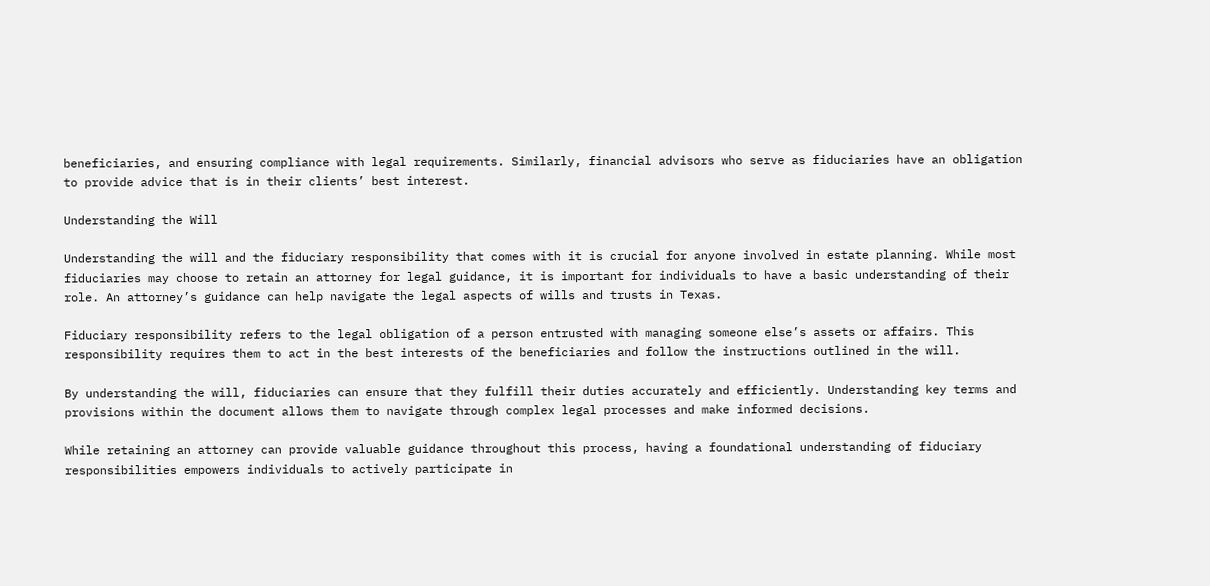beneficiaries, and ensuring compliance with legal requirements. Similarly, financial advisors who serve as fiduciaries have an obligation to provide advice that is in their clients’ best interest.

Understanding the Will

Understanding the will and the fiduciary responsibility that comes with it is crucial for anyone involved in estate planning. While most fiduciaries may choose to retain an attorney for legal guidance, it is important for individuals to have a basic understanding of their role. An attorney’s guidance can help navigate the legal aspects of wills and trusts in Texas.

Fiduciary responsibility refers to the legal obligation of a person entrusted with managing someone else’s assets or affairs. This responsibility requires them to act in the best interests of the beneficiaries and follow the instructions outlined in the will.

By understanding the will, fiduciaries can ensure that they fulfill their duties accurately and efficiently. Understanding key terms and provisions within the document allows them to navigate through complex legal processes and make informed decisions.

While retaining an attorney can provide valuable guidance throughout this process, having a foundational understanding of fiduciary responsibilities empowers individuals to actively participate in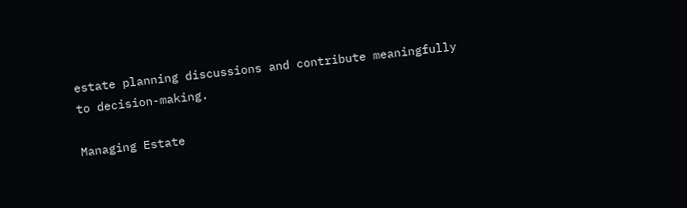estate planning discussions and contribute meaningfully to decision-making.

Managing Estate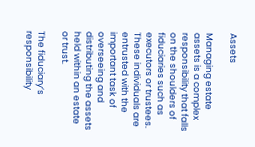Assets

Managing estate assets is a complex responsibility that falls on the shoulders of fiduciaries such as executors or trustees. These individuals are entrusted with the important task of overseeing and distributing the assets held within an estate or trust.

The fiduciary’s responsibility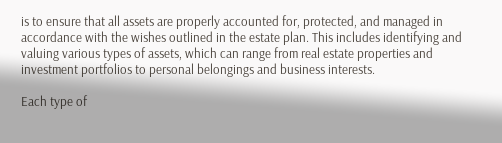is to ensure that all assets are properly accounted for, protected, and managed in accordance with the wishes outlined in the estate plan. This includes identifying and valuing various types of assets, which can range from real estate properties and investment portfolios to personal belongings and business interests.

Each type of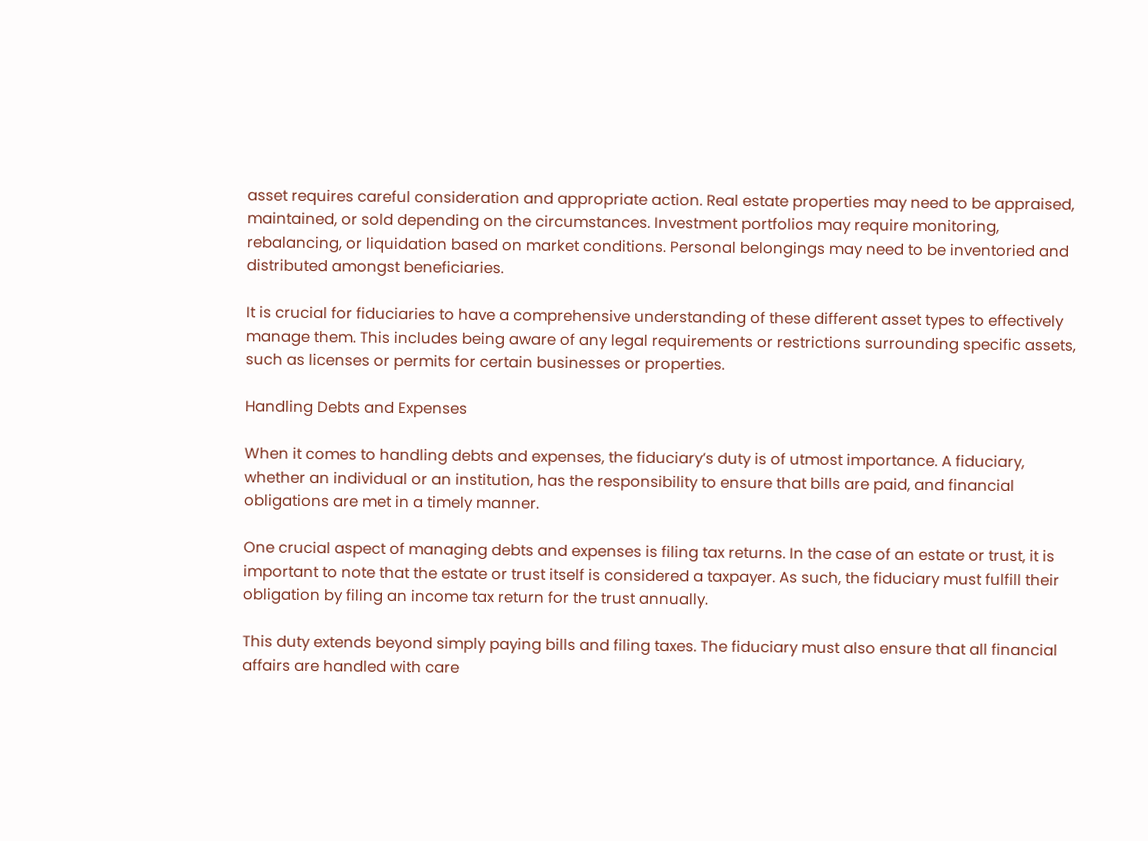asset requires careful consideration and appropriate action. Real estate properties may need to be appraised, maintained, or sold depending on the circumstances. Investment portfolios may require monitoring, rebalancing, or liquidation based on market conditions. Personal belongings may need to be inventoried and distributed amongst beneficiaries.

It is crucial for fiduciaries to have a comprehensive understanding of these different asset types to effectively manage them. This includes being aware of any legal requirements or restrictions surrounding specific assets, such as licenses or permits for certain businesses or properties.

Handling Debts and Expenses

When it comes to handling debts and expenses, the fiduciary’s duty is of utmost importance. A fiduciary, whether an individual or an institution, has the responsibility to ensure that bills are paid, and financial obligations are met in a timely manner.

One crucial aspect of managing debts and expenses is filing tax returns. In the case of an estate or trust, it is important to note that the estate or trust itself is considered a taxpayer. As such, the fiduciary must fulfill their obligation by filing an income tax return for the trust annually.

This duty extends beyond simply paying bills and filing taxes. The fiduciary must also ensure that all financial affairs are handled with care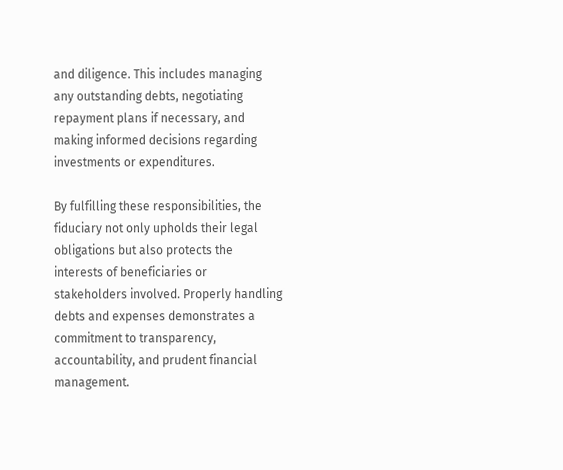and diligence. This includes managing any outstanding debts, negotiating repayment plans if necessary, and making informed decisions regarding investments or expenditures.

By fulfilling these responsibilities, the fiduciary not only upholds their legal obligations but also protects the interests of beneficiaries or stakeholders involved. Properly handling debts and expenses demonstrates a commitment to transparency, accountability, and prudent financial management.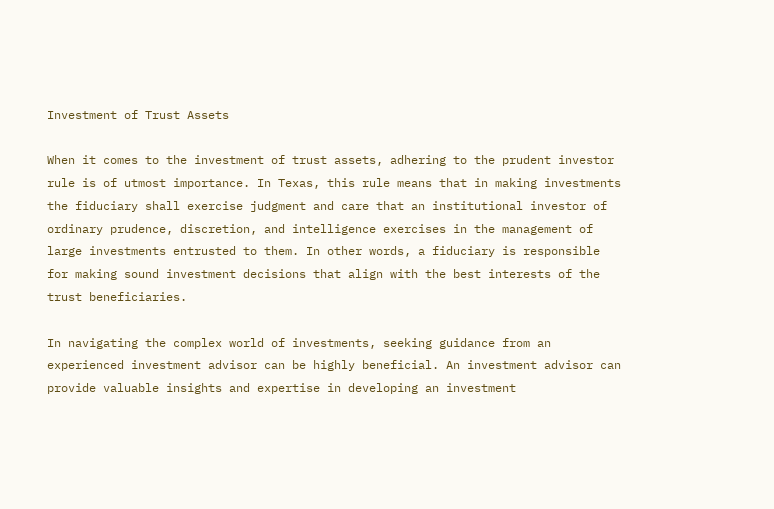Investment of Trust Assets

When it comes to the investment of trust assets, adhering to the prudent investor rule is of utmost importance. In Texas, this rule means that in making investments the fiduciary shall exercise judgment and care that an institutional investor of ordinary prudence, discretion, and intelligence exercises in the management of large investments entrusted to them. In other words, a fiduciary is responsible for making sound investment decisions that align with the best interests of the trust beneficiaries.

In navigating the complex world of investments, seeking guidance from an experienced investment advisor can be highly beneficial. An investment advisor can provide valuable insights and expertise in developing an investment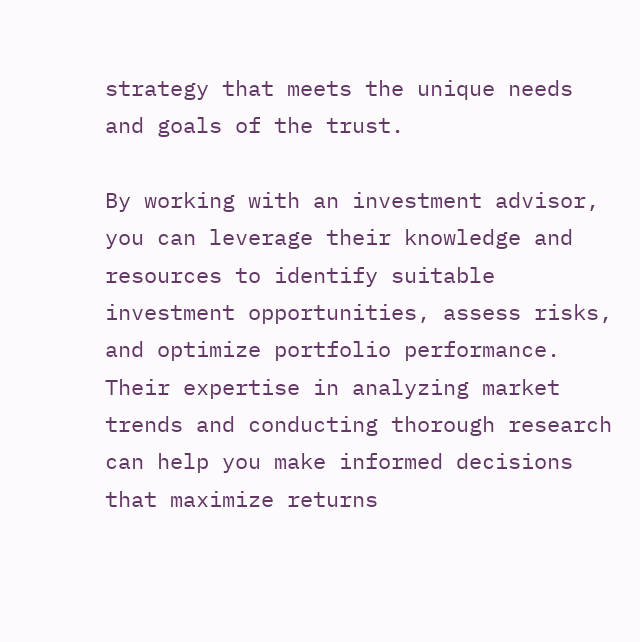strategy that meets the unique needs and goals of the trust.

By working with an investment advisor, you can leverage their knowledge and resources to identify suitable investment opportunities, assess risks, and optimize portfolio performance. Their expertise in analyzing market trends and conducting thorough research can help you make informed decisions that maximize returns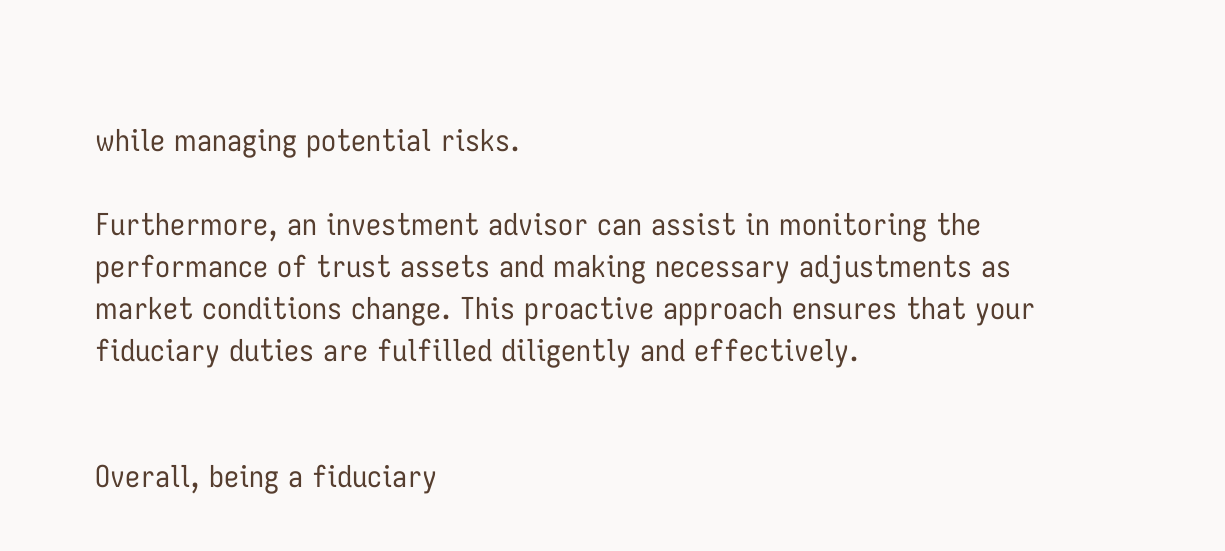while managing potential risks.

Furthermore, an investment advisor can assist in monitoring the performance of trust assets and making necessary adjustments as market conditions change. This proactive approach ensures that your fiduciary duties are fulfilled diligently and effectively.


Overall, being a fiduciary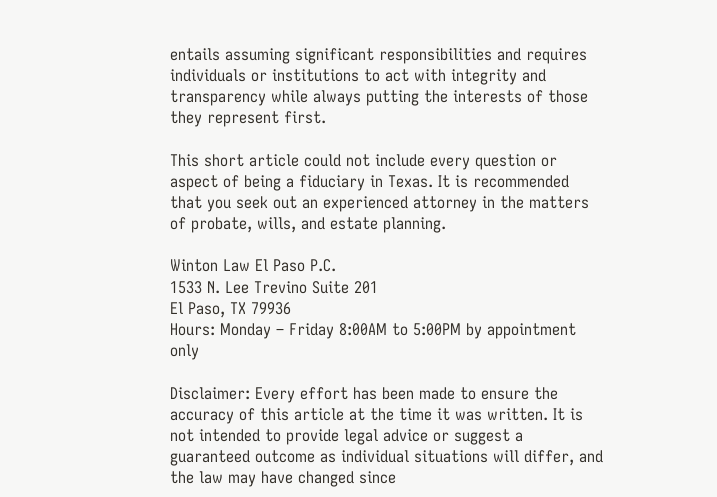entails assuming significant responsibilities and requires individuals or institutions to act with integrity and transparency while always putting the interests of those they represent first.

This short article could not include every question or aspect of being a fiduciary in Texas. It is recommended that you seek out an experienced attorney in the matters of probate, wills, and estate planning.

Winton Law El Paso P.C.
1533 N. Lee Trevino Suite 201
El Paso, TX 79936
Hours: Monday – Friday 8:00AM to 5:00PM by appointment only

Disclaimer: Every effort has been made to ensure the accuracy of this article at the time it was written. It is not intended to provide legal advice or suggest a guaranteed outcome as individual situations will differ, and the law may have changed since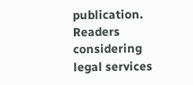publication. Readers considering legal services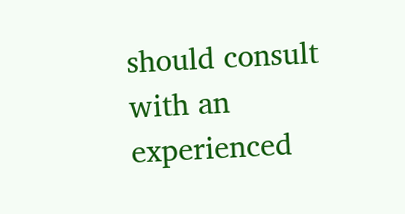should consult with an experienced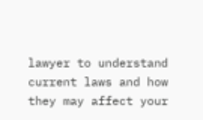lawyer to understand current laws and how they may affect your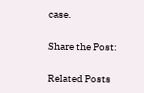case.

Share the Post:

Related Posts